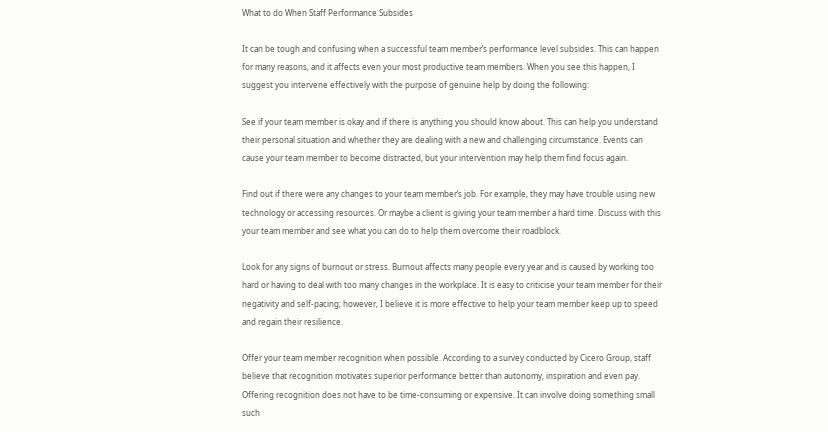What to do When Staff Performance Subsides

It can be tough and confusing when a successful team member’s performance level subsides. This can happen for many reasons, and it affects even your most productive team members. When you see this happen, I suggest you intervene effectively with the purpose of genuine help by doing the following:

See if your team member is okay and if there is anything you should know about. This can help you understand their personal situation and whether they are dealing with a new and challenging circumstance. Events can cause your team member to become distracted, but your intervention may help them find focus again.

Find out if there were any changes to your team member’s job. For example, they may have trouble using new technology or accessing resources. Or maybe a client is giving your team member a hard time. Discuss with this your team member and see what you can do to help them overcome their roadblock.

Look for any signs of burnout or stress. Burnout affects many people every year and is caused by working too hard or having to deal with too many changes in the workplace. It is easy to criticise your team member for their negativity and self-pacing; however, I believe it is more effective to help your team member keep up to speed and regain their resilience.

Offer your team member recognition when possible. According to a survey conducted by Cicero Group, staff believe that recognition motivates superior performance better than autonomy, inspiration and even pay. Offering recognition does not have to be time-consuming or expensive. It can involve doing something small such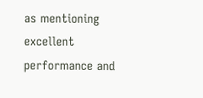as mentioning excellent performance and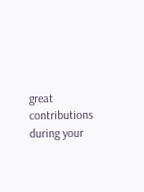great contributions during your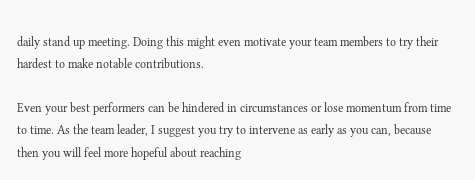daily stand up meeting. Doing this might even motivate your team members to try their hardest to make notable contributions.

Even your best performers can be hindered in circumstances or lose momentum from time to time. As the team leader, I suggest you try to intervene as early as you can, because then you will feel more hopeful about reaching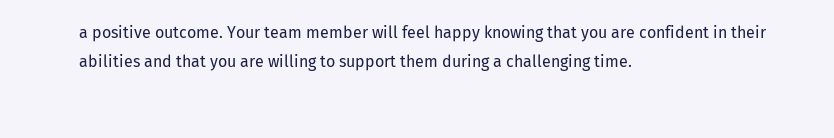a positive outcome. Your team member will feel happy knowing that you are confident in their abilities and that you are willing to support them during a challenging time.